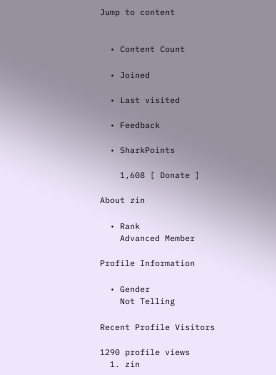Jump to content


  • Content Count

  • Joined

  • Last visited

  • Feedback

  • SharkPoints

    1,608 [ Donate ]

About zin

  • Rank
    Advanced Member

Profile Information

  • Gender
    Not Telling

Recent Profile Visitors

1290 profile views
  1. zin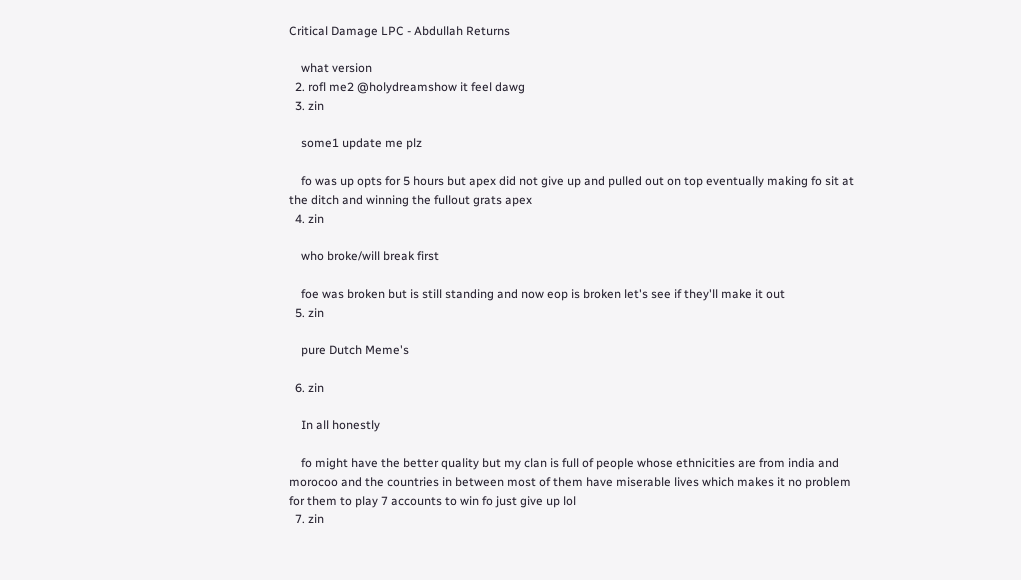Critical Damage LPC - Abdullah Returns

    what version
  2. rofl me2 @holydreamshow it feel dawg
  3. zin

    some1 update me plz

    fo was up opts for 5 hours but apex did not give up and pulled out on top eventually making fo sit at the ditch and winning the fullout grats apex
  4. zin

    who broke/will break first

    foe was broken but is still standing and now eop is broken let's see if they'll make it out
  5. zin

    pure Dutch Meme's

  6. zin

    In all honestly

    fo might have the better quality but my clan is full of people whose ethnicities are from india and morocoo and the countries in between most of them have miserable lives which makes it no problem for them to play 7 accounts to win fo just give up lol
  7. zin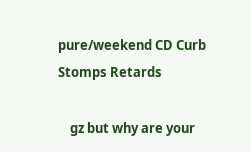pure/weekend CD Curb Stomps Retards

    gz but why are your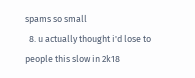spams so small
  8. u actually thought i'd lose to people this slow in 2k18